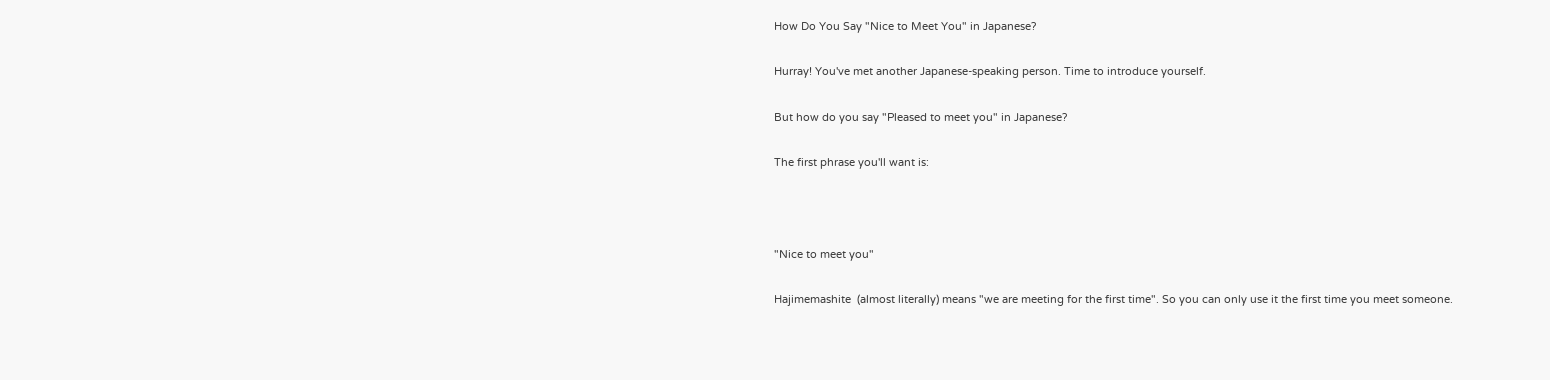How Do You Say "Nice to Meet You" in Japanese?

Hurray! You've met another Japanese-speaking person. Time to introduce yourself.

But how do you say "Pleased to meet you" in Japanese?

The first phrase you'll want is:



"Nice to meet you"

Hajimemashite  (almost literally) means "we are meeting for the first time". So you can only use it the first time you meet someone.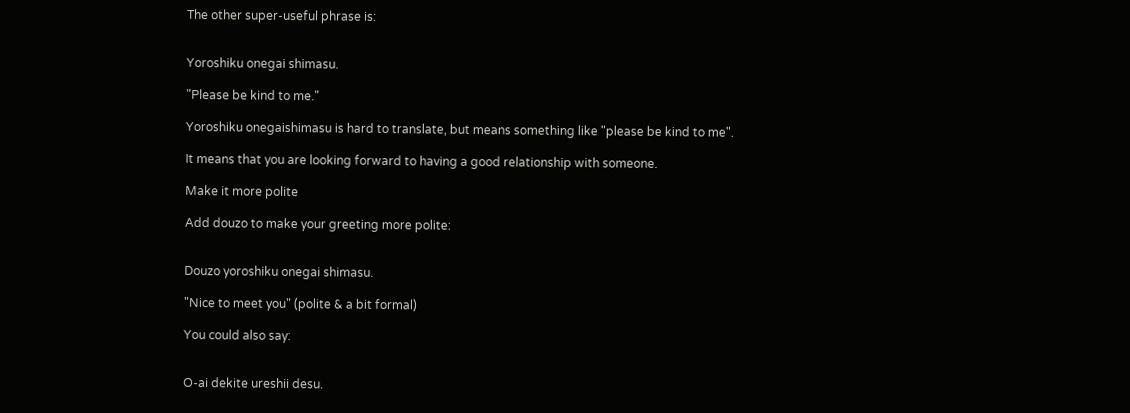The other super-useful phrase is:


Yoroshiku onegai shimasu.

"Please be kind to me."

Yoroshiku onegaishimasu is hard to translate, but means something like "please be kind to me".

It means that you are looking forward to having a good relationship with someone.

Make it more polite

Add douzo to make your greeting more polite:


Douzo yoroshiku onegai shimasu.

"Nice to meet you" (polite & a bit formal)

You could also say:


O-ai dekite ureshii desu.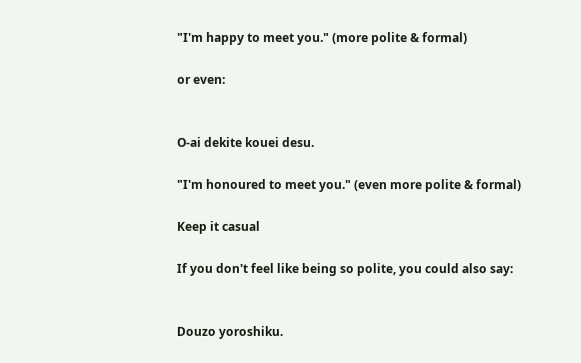"I'm happy to meet you." (more polite & formal)

or even:


O-ai dekite kouei desu.

"I'm honoured to meet you." (even more polite & formal)

Keep it casual

If you don't feel like being so polite, you could also say:


Douzo yoroshiku.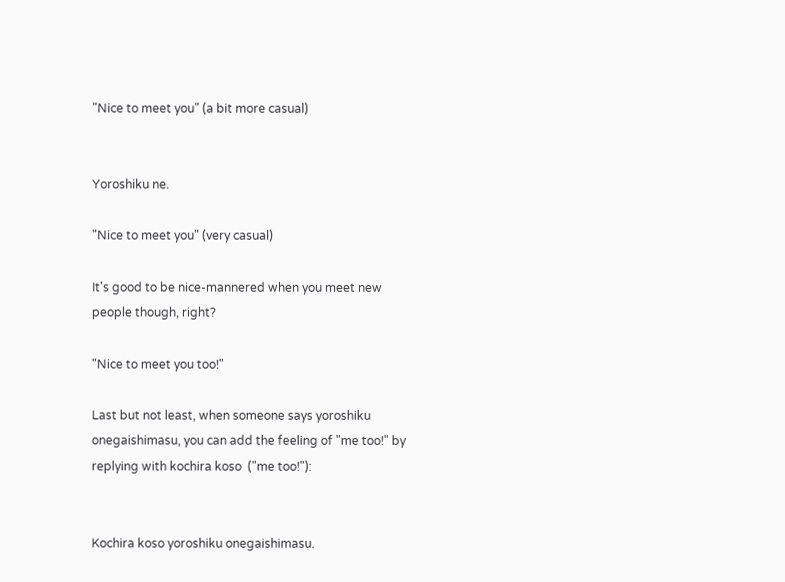"Nice to meet you" (a bit more casual)


Yoroshiku ne.

"Nice to meet you" (very casual)

It's good to be nice-mannered when you meet new people though, right?

"Nice to meet you too!"

Last but not least, when someone says yoroshiku onegaishimasu, you can add the feeling of "me too!" by replying with kochira koso  ("me too!"):


Kochira koso yoroshiku onegaishimasu.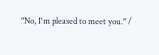"No, I'm pleased to meet you." /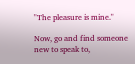"The pleasure is mine."

Now, go and find someone new to speak to,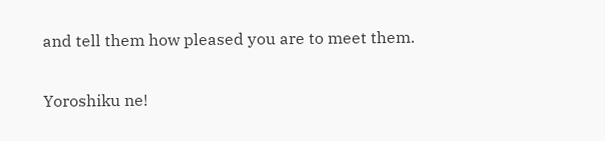and tell them how pleased you are to meet them.

Yoroshiku ne!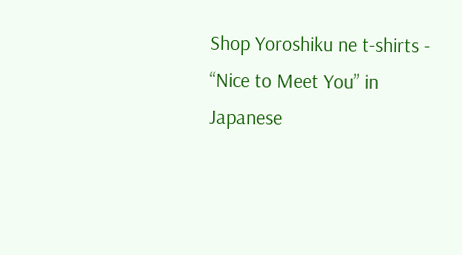Shop Yoroshiku ne t-shirts - “Nice to Meet You” in Japanese